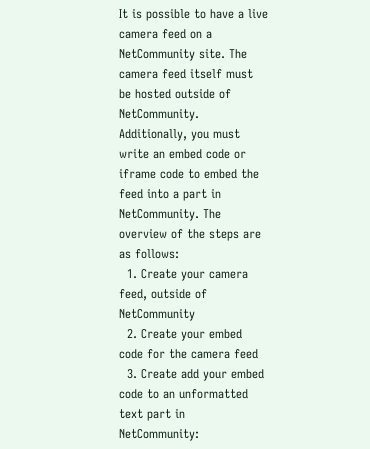It is possible to have a live camera feed on a NetCommunity site. The camera feed itself must be hosted outside of NetCommunity. Additionally, you must write an embed code or iframe code to embed the feed into a part in NetCommunity. The overview of the steps are as follows:
  1. Create your camera feed, outside of NetCommunity
  2. Create your embed code for the camera feed
  3. Create add your embed code to an unformatted text part in NetCommunity: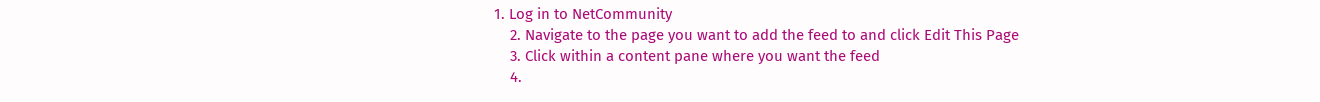1. Log in to NetCommunity
    2. Navigate to the page you want to add the feed to and click Edit This Page
    3. Click within a content pane where you want the feed
    4.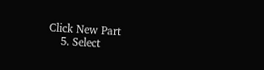Click New Part
    5. Select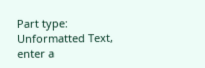Part type: Unformatted Text, enter a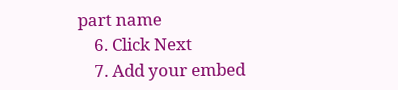part name
    6. Click Next
    7. Add your embed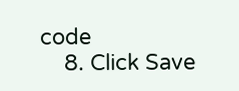code
    8. Click Save